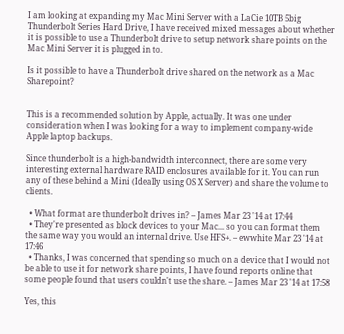I am looking at expanding my Mac Mini Server with a LaCie 10TB 5big Thunderbolt Series Hard Drive, I have received mixed messages about whether it is possible to use a Thunderbolt drive to setup network share points on the Mac Mini Server it is plugged in to.

Is it possible to have a Thunderbolt drive shared on the network as a Mac Sharepoint?


This is a recommended solution by Apple, actually. It was one under consideration when I was looking for a way to implement company-wide Apple laptop backups.

Since thunderbolt is a high-bandwidth interconnect, there are some very interesting external hardware RAID enclosures available for it. You can run any of these behind a Mini (Ideally using OS X Server) and share the volume to clients.

  • What format are thunderbolt drives in? – James Mar 23 '14 at 17:44
  • They're presented as block devices to your Mac... so you can format them the same way you would an internal drive. Use HFS+. – ewwhite Mar 23 '14 at 17:46
  • Thanks, I was concerned that spending so much on a device that I would not be able to use it for network share points, I have found reports online that some people found that users couldn't use the share. – James Mar 23 '14 at 17:58

Yes, this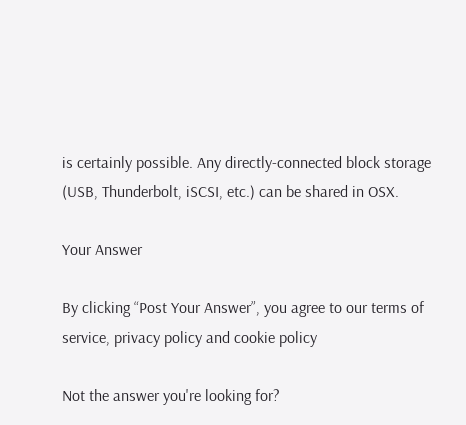is certainly possible. Any directly-connected block storage (USB, Thunderbolt, iSCSI, etc.) can be shared in OSX.

Your Answer

By clicking “Post Your Answer”, you agree to our terms of service, privacy policy and cookie policy

Not the answer you're looking for?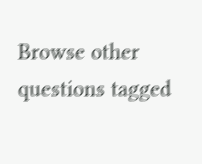Browse other questions tagged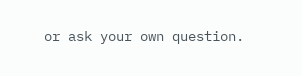or ask your own question.